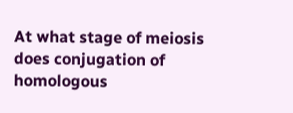At what stage of meiosis does conjugation of homologous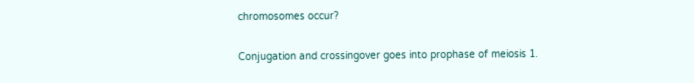chromosomes occur?

Conjugation and crossingover goes into prophase of meiosis 1.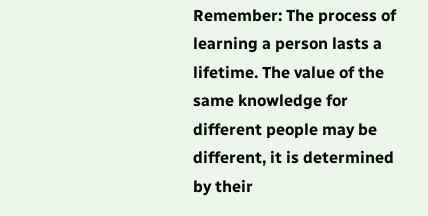Remember: The process of learning a person lasts a lifetime. The value of the same knowledge for different people may be different, it is determined by their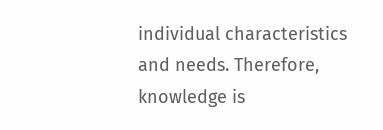individual characteristics and needs. Therefore, knowledge is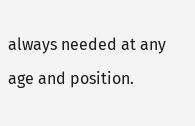always needed at any age and position.